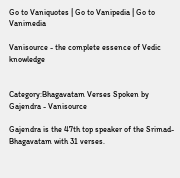Go to Vaniquotes | Go to Vanipedia | Go to Vanimedia

Vanisource - the complete essence of Vedic knowledge


Category:Bhagavatam Verses Spoken by Gajendra - Vanisource

Gajendra is the 47th top speaker of the Srimad-Bhagavatam with 31 verses.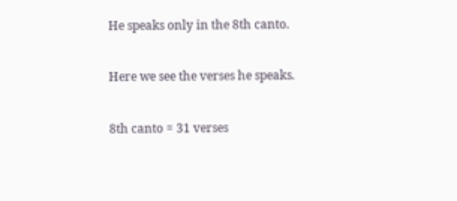He speaks only in the 8th canto.

Here we see the verses he speaks.

8th canto = 31 verses